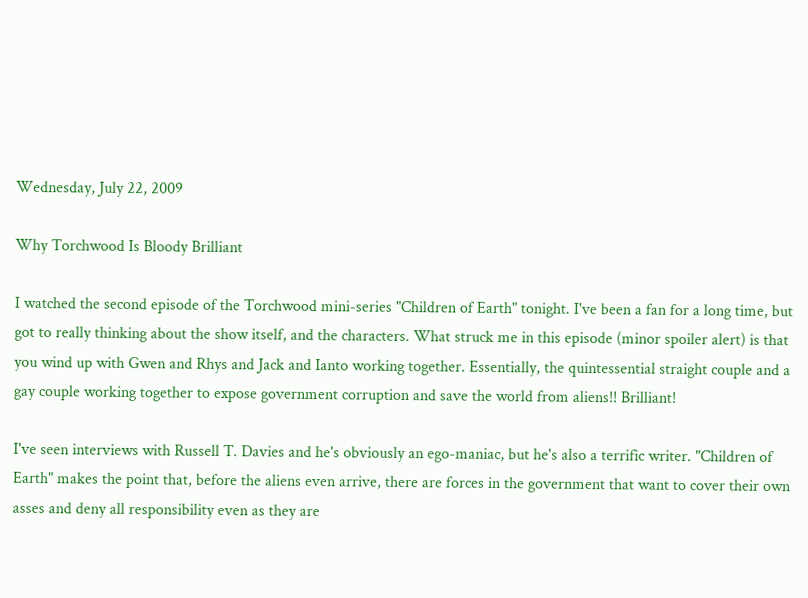Wednesday, July 22, 2009

Why Torchwood Is Bloody Brilliant

I watched the second episode of the Torchwood mini-series "Children of Earth" tonight. I've been a fan for a long time, but got to really thinking about the show itself, and the characters. What struck me in this episode (minor spoiler alert) is that you wind up with Gwen and Rhys and Jack and Ianto working together. Essentially, the quintessential straight couple and a gay couple working together to expose government corruption and save the world from aliens!! Brilliant!

I've seen interviews with Russell T. Davies and he's obviously an ego-maniac, but he's also a terrific writer. "Children of Earth" makes the point that, before the aliens even arrive, there are forces in the government that want to cover their own asses and deny all responsibility even as they are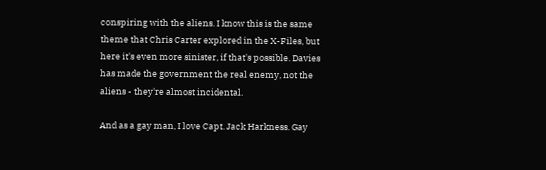conspiring with the aliens. I know this is the same theme that Chris Carter explored in the X-Files, but here it's even more sinister, if that's possible. Davies has made the government the real enemy, not the aliens - they're almost incidental.

And as a gay man, I love Capt. Jack Harkness. Gay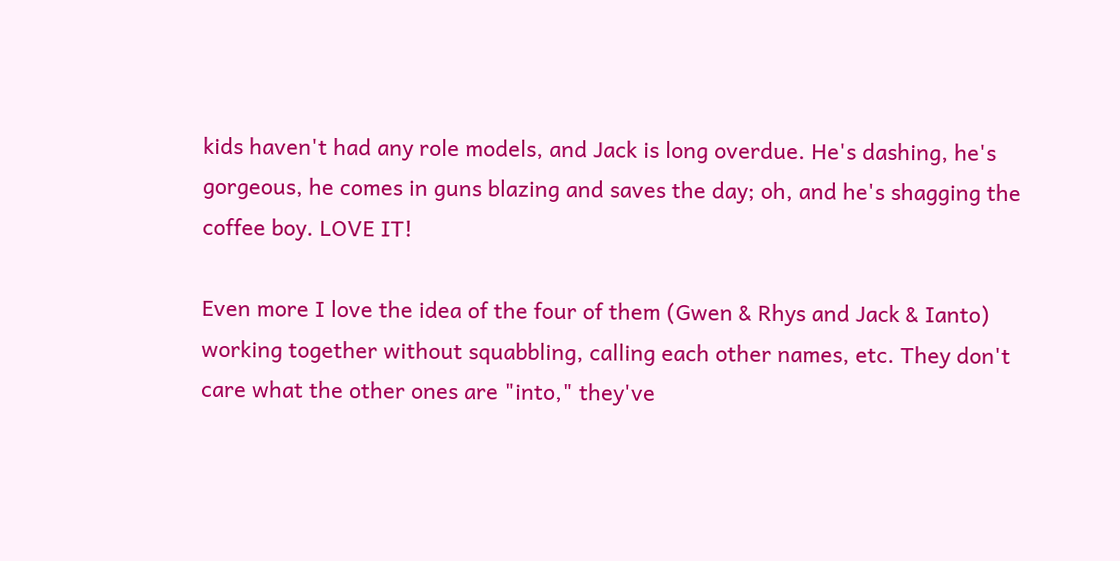kids haven't had any role models, and Jack is long overdue. He's dashing, he's gorgeous, he comes in guns blazing and saves the day; oh, and he's shagging the coffee boy. LOVE IT!

Even more I love the idea of the four of them (Gwen & Rhys and Jack & Ianto) working together without squabbling, calling each other names, etc. They don't care what the other ones are "into," they've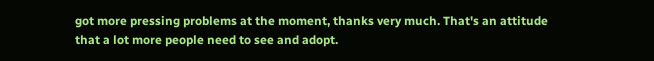got more pressing problems at the moment, thanks very much. That's an attitude that a lot more people need to see and adopt.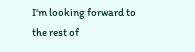I'm looking forward to the rest of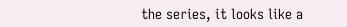the series, it looks like a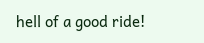hell of a good ride!